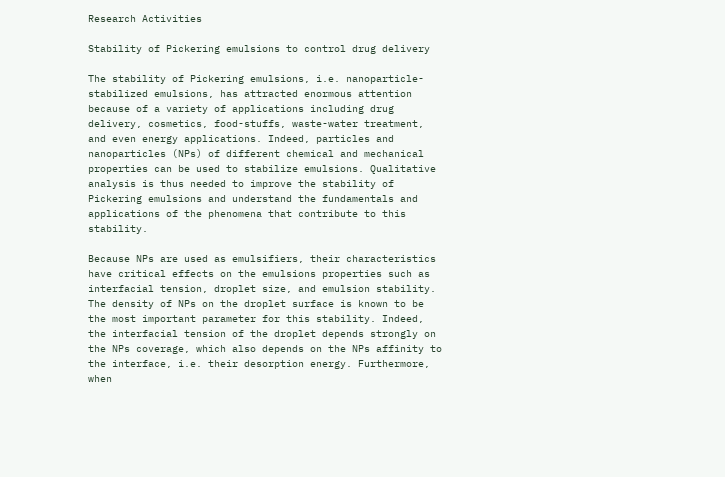Research Activities

Stability of Pickering emulsions to control drug delivery

The stability of Pickering emulsions, i.e. nanoparticle-stabilized emulsions, has attracted enormous attention because of a variety of applications including drug delivery, cosmetics, food-stuffs, waste-water treatment, and even energy applications. Indeed, particles and nanoparticles (NPs) of different chemical and mechanical properties can be used to stabilize emulsions. Qualitative analysis is thus needed to improve the stability of Pickering emulsions and understand the fundamentals and applications of the phenomena that contribute to this stability.

Because NPs are used as emulsifiers, their characteristics have critical effects on the emulsions properties such as interfacial tension, droplet size, and emulsion stability. The density of NPs on the droplet surface is known to be the most important parameter for this stability. Indeed, the interfacial tension of the droplet depends strongly on the NPs coverage, which also depends on the NPs affinity to the interface, i.e. their desorption energy. Furthermore, when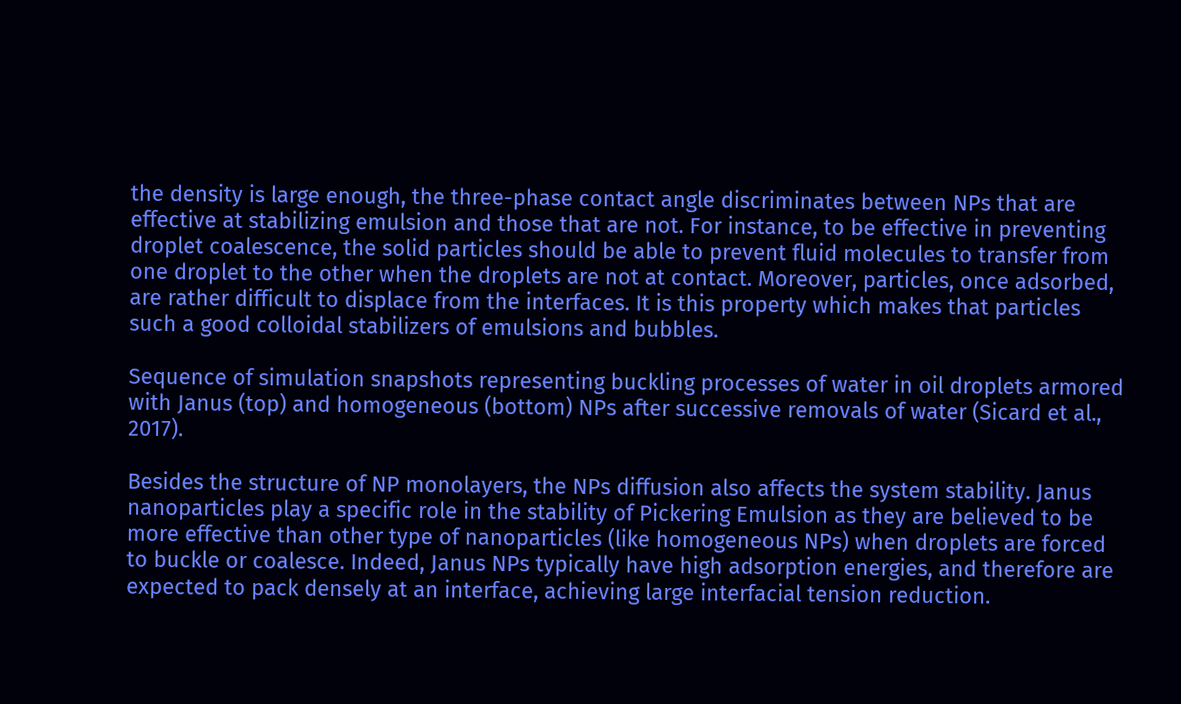the density is large enough, the three-phase contact angle discriminates between NPs that are effective at stabilizing emulsion and those that are not. For instance, to be effective in preventing droplet coalescence, the solid particles should be able to prevent fluid molecules to transfer from one droplet to the other when the droplets are not at contact. Moreover, particles, once adsorbed, are rather difficult to displace from the interfaces. It is this property which makes that particles such a good colloidal stabilizers of emulsions and bubbles.

Sequence of simulation snapshots representing buckling processes of water in oil droplets armored with Janus (top) and homogeneous (bottom) NPs after successive removals of water (Sicard et al., 2017).

Besides the structure of NP monolayers, the NPs diffusion also affects the system stability. Janus nanoparticles play a specific role in the stability of Pickering Emulsion as they are believed to be more effective than other type of nanoparticles (like homogeneous NPs) when droplets are forced to buckle or coalesce. Indeed, Janus NPs typically have high adsorption energies, and therefore are expected to pack densely at an interface, achieving large interfacial tension reduction.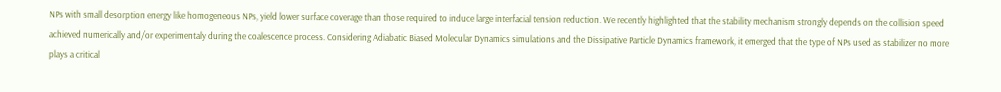NPs with small desorption energy like homogeneous NPs, yield lower surface coverage than those required to induce large interfacial tension reduction. We recently highlighted that the stability mechanism strongly depends on the collision speed achieved numerically and/or experimentaly during the coalescence process. Considering Adiabatic Biased Molecular Dynamics simulations and the Dissipative Particle Dynamics framework, it emerged that the type of NPs used as stabilizer no more plays a critical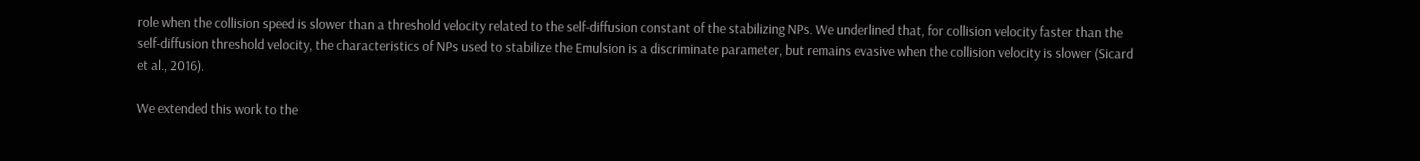role when the collision speed is slower than a threshold velocity related to the self-diffusion constant of the stabilizing NPs. We underlined that, for collision velocity faster than the self-diffusion threshold velocity, the characteristics of NPs used to stabilize the Emulsion is a discriminate parameter, but remains evasive when the collision velocity is slower (Sicard et al., 2016).

We extended this work to the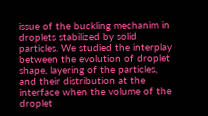issue of the buckling mechanim in droplets stabilized by solid particles. We studied the interplay between the evolution of droplet shape, layering of the particles, and their distribution at the interface when the volume of the droplet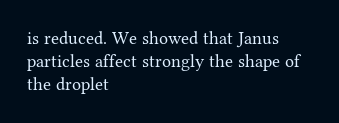is reduced. We showed that Janus particles affect strongly the shape of the droplet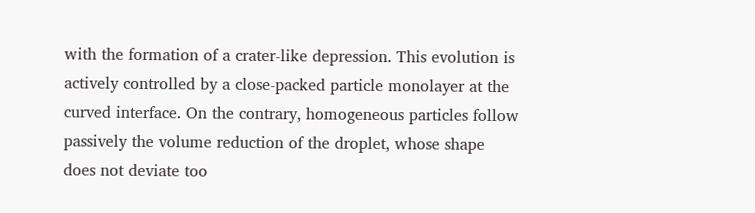with the formation of a crater-like depression. This evolution is actively controlled by a close-packed particle monolayer at the curved interface. On the contrary, homogeneous particles follow passively the volume reduction of the droplet, whose shape does not deviate too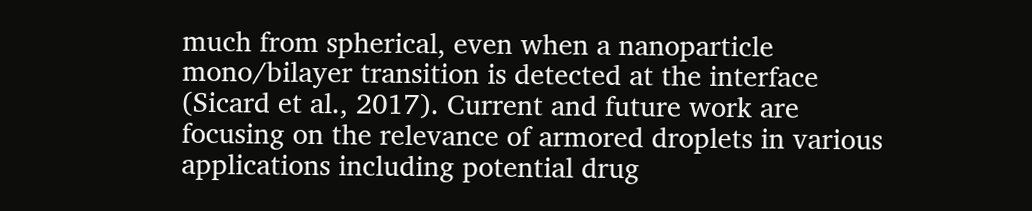much from spherical, even when a nanoparticle mono/bilayer transition is detected at the interface (Sicard et al., 2017). Current and future work are focusing on the relevance of armored droplets in various applications including potential drug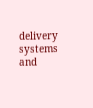delivery systems and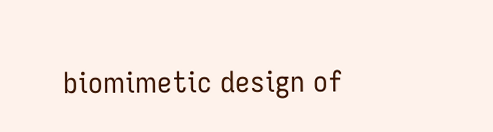biomimetic design of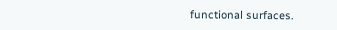functional surfaces.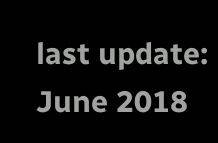last update: June 2018